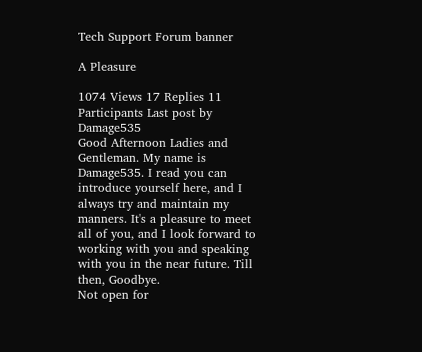Tech Support Forum banner

A Pleasure

1074 Views 17 Replies 11 Participants Last post by  Damage535
Good Afternoon Ladies and Gentleman. My name is Damage535. I read you can introduce yourself here, and I always try and maintain my manners. It's a pleasure to meet all of you, and I look forward to working with you and speaking with you in the near future. Till then, Goodbye.
Not open for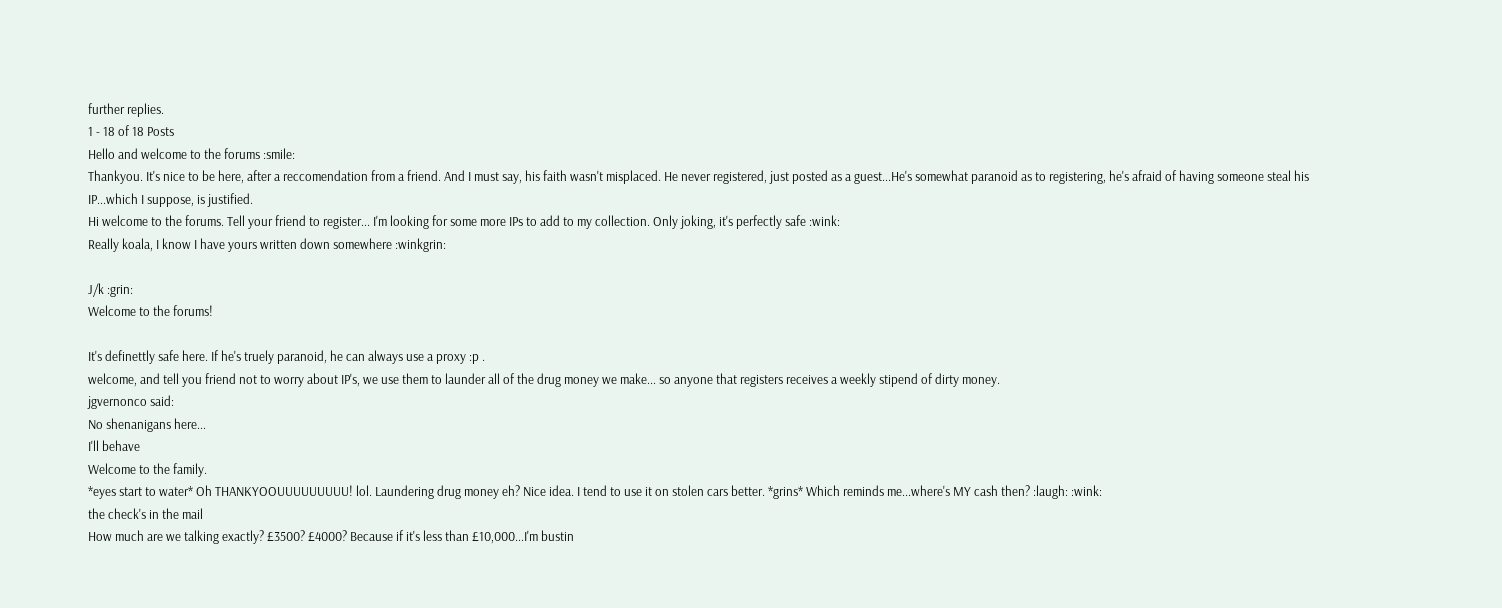further replies.
1 - 18 of 18 Posts
Hello and welcome to the forums :smile:
Thankyou. It's nice to be here, after a reccomendation from a friend. And I must say, his faith wasn't misplaced. He never registered, just posted as a guest...He's somewhat paranoid as to registering, he's afraid of having someone steal his IP...which I suppose, is justified.
Hi welcome to the forums. Tell your friend to register... I'm looking for some more IPs to add to my collection. Only joking, it's perfectly safe :wink:
Really koala, I know I have yours written down somewhere :winkgrin:

J/k :grin:
Welcome to the forums!

It's definettly safe here. If he's truely paranoid, he can always use a proxy :p .
welcome, and tell you friend not to worry about IP's, we use them to launder all of the drug money we make... so anyone that registers receives a weekly stipend of dirty money.
jgvernonco said:
No shenanigans here...
I'll behave
Welcome to the family.
*eyes start to water* Oh THANKYOOUUUUUUUUU! lol. Laundering drug money eh? Nice idea. I tend to use it on stolen cars better. *grins* Which reminds me...where's MY cash then? :laugh: :wink:
the check's in the mail
How much are we talking exactly? £3500? £4000? Because if it's less than £10,000...I'm bustin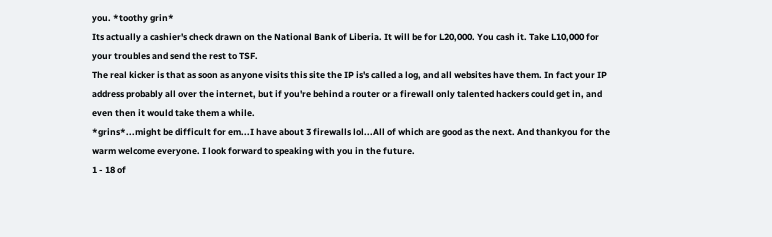you. *toothy grin*
Its actually a cashier's check drawn on the National Bank of Liberia. It will be for L20,000. You cash it. Take L10,000 for your troubles and send the rest to TSF.
The real kicker is that as soon as anyone visits this site the IP is's called a log, and all websites have them. In fact your IP address probably all over the internet, but if you're behind a router or a firewall only talented hackers could get in, and even then it would take them a while.
*grins*...might be difficult for em...I have about 3 firewalls lol...All of which are good as the next. And thankyou for the warm welcome everyone. I look forward to speaking with you in the future.
1 - 18 of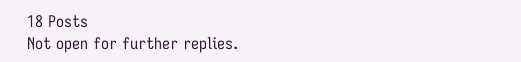18 Posts
Not open for further replies.